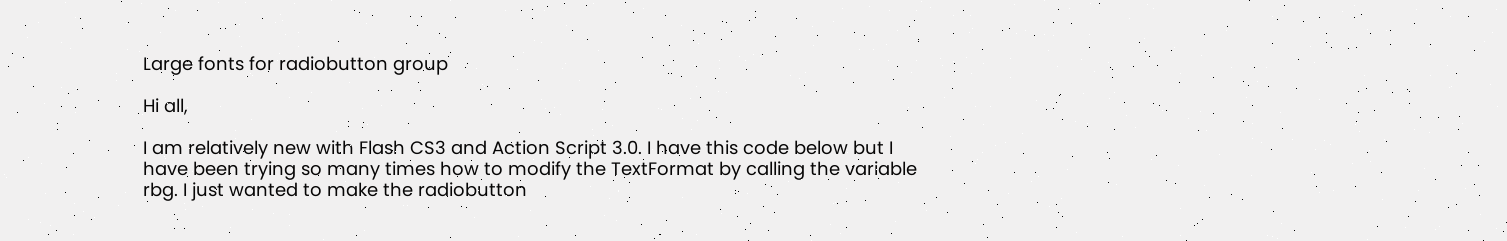Large fonts for radiobutton group

Hi all,

I am relatively new with Flash CS3 and Action Script 3.0. I have this code below but I have been trying so many times how to modify the TextFormat by calling the variable rbg. I just wanted to make the radiobutton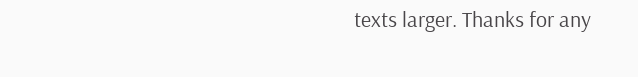texts larger. Thanks for any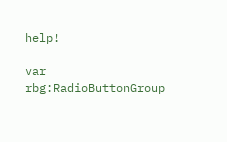help!

var rbg:RadioButtonGroup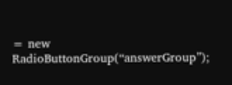= new RadioButtonGroup(“answerGroup”);